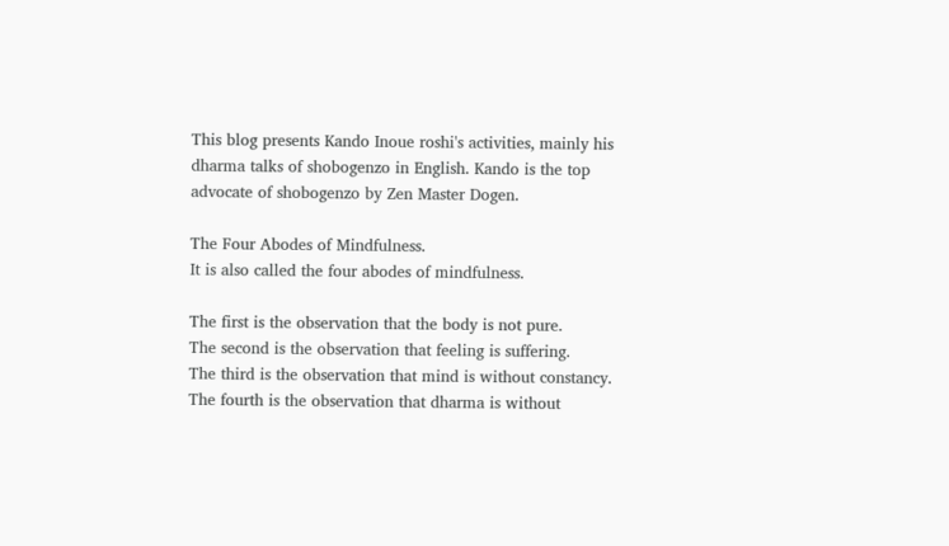This blog presents Kando Inoue roshi's activities, mainly his dharma talks of shobogenzo in English. Kando is the top advocate of shobogenzo by Zen Master Dogen.

The Four Abodes of Mindfulness.
It is also called the four abodes of mindfulness.

The first is the observation that the body is not pure.
The second is the observation that feeling is suffering.
The third is the observation that mind is without constancy.
The fourth is the observation that dharma is without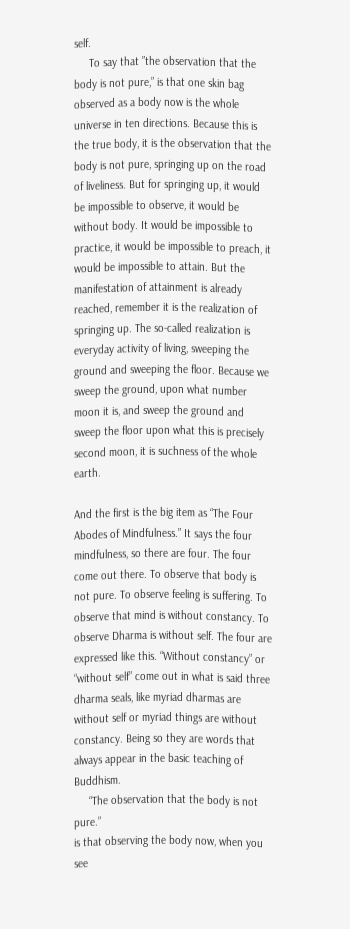self.
     To say that ”the observation that the body is not pure,” is that one skin bag observed as a body now is the whole universe in ten directions. Because this is the true body, it is the observation that the body is not pure, springing up on the road of liveliness. But for springing up, it would be impossible to observe, it would be without body. It would be impossible to practice, it would be impossible to preach, it would be impossible to attain. But the manifestation of attainment is already reached, remember it is the realization of springing up. The so-called realization is everyday activity of living, sweeping the ground and sweeping the floor. Because we sweep the ground, upon what number moon it is, and sweep the ground and sweep the floor upon what this is precisely second moon, it is suchness of the whole earth.

And the first is the big item as “The Four Abodes of Mindfulness.” It says the four mindfulness, so there are four. The four come out there. To observe that body is not pure. To observe feeling is suffering. To observe that mind is without constancy. To observe Dharma is without self. The four are expressed like this. “Without constancy” or “without self” come out in what is said three dharma seals, like myriad dharmas are without self or myriad things are without constancy. Being so they are words that always appear in the basic teaching of Buddhism.
     “The observation that the body is not pure.”
is that observing the body now, when you see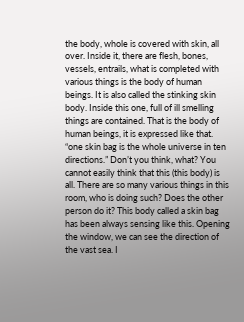the body, whole is covered with skin, all over. Inside it, there are flesh, bones, vessels, entrails, what is completed with various things is the body of human beings. It is also called the stinking skin body. Inside this one, full of ill smelling things are contained. That is the body of human beings, it is expressed like that.
“one skin bag is the whole universe in ten directions.” Don’t you think, what? You cannot easily think that this (this body) is all. There are so many various things in this room, who is doing such? Does the other person do it? This body called a skin bag has been always sensing like this. Opening the window, we can see the direction of the vast sea. I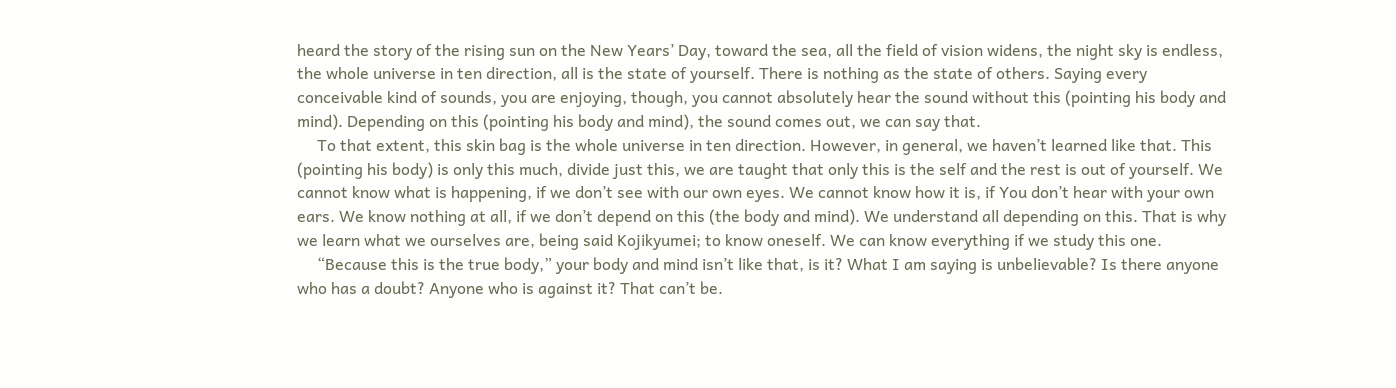heard the story of the rising sun on the New Years’ Day, toward the sea, all the field of vision widens, the night sky is endless, the whole universe in ten direction, all is the state of yourself. There is nothing as the state of others. Saying every conceivable kind of sounds, you are enjoying, though, you cannot absolutely hear the sound without this (pointing his body and mind). Depending on this (pointing his body and mind), the sound comes out, we can say that.
     To that extent, this skin bag is the whole universe in ten direction. However, in general, we haven’t learned like that. This (pointing his body) is only this much, divide just this, we are taught that only this is the self and the rest is out of yourself. We cannot know what is happening, if we don’t see with our own eyes. We cannot know how it is, if You don’t hear with your own ears. We know nothing at all, if we don’t depend on this (the body and mind). We understand all depending on this. That is why we learn what we ourselves are, being said Kojikyumei; to know oneself. We can know everything if we study this one.
     “Because this is the true body,” your body and mind isn’t like that, is it? What I am saying is unbelievable? Is there anyone who has a doubt? Anyone who is against it? That can’t be.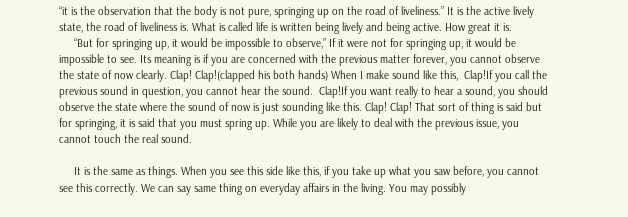“it is the observation that the body is not pure, springing up on the road of liveliness.” It is the active lively state, the road of liveliness is. What is called life is written being lively and being active. How great it is.
     “But for springing up, it would be impossible to observe,” If it were not for springing up, it would be impossible to see. Its meaning is if you are concerned with the previous matter forever, you cannot observe the state of now clearly. Clap! Clap!(clapped his both hands) When I make sound like this,  Clap!If you call the previous sound in question, you cannot hear the sound.  Clap!If you want really to hear a sound, you should observe the state where the sound of now is just sounding like this. Clap! Clap! That sort of thing is said but for springing, it is said that you must spring up. While you are likely to deal with the previous issue, you cannot touch the real sound.

     It is the same as things. When you see this side like this, if you take up what you saw before, you cannot see this correctly. We can say same thing on everyday affairs in the living. You may possibly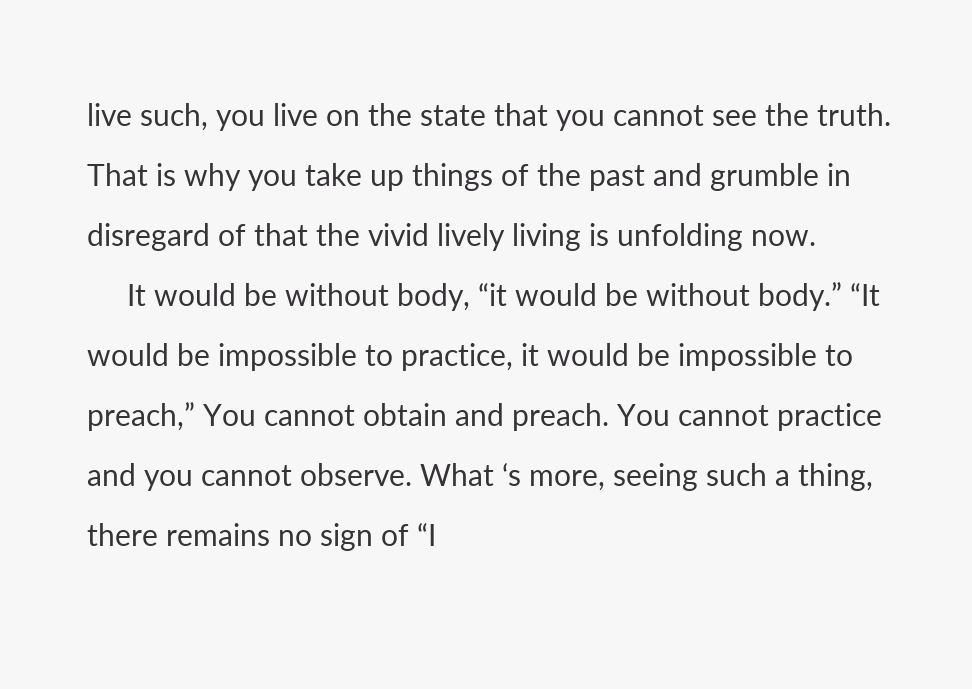live such, you live on the state that you cannot see the truth. That is why you take up things of the past and grumble in disregard of that the vivid lively living is unfolding now.
     It would be without body, “it would be without body.” “It would be impossible to practice, it would be impossible to preach,” You cannot obtain and preach. You cannot practice and you cannot observe. What ‘s more, seeing such a thing, there remains no sign of “I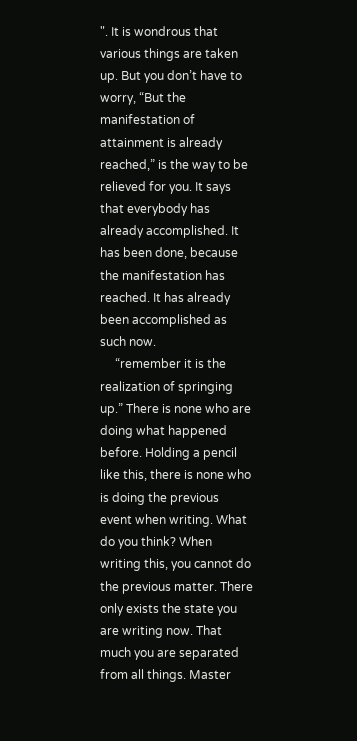". It is wondrous that various things are taken up. But you don’t have to worry, “But the manifestation of attainment is already reached,” is the way to be relieved for you. It says that everybody has already accomplished. It has been done, because the manifestation has reached. It has already been accomplished as such now.
     “remember it is the realization of springing up.” There is none who are doing what happened before. Holding a pencil like this, there is none who is doing the previous event when writing. What do you think? When writing this, you cannot do the previous matter. There only exists the state you are writing now. That much you are separated from all things. Master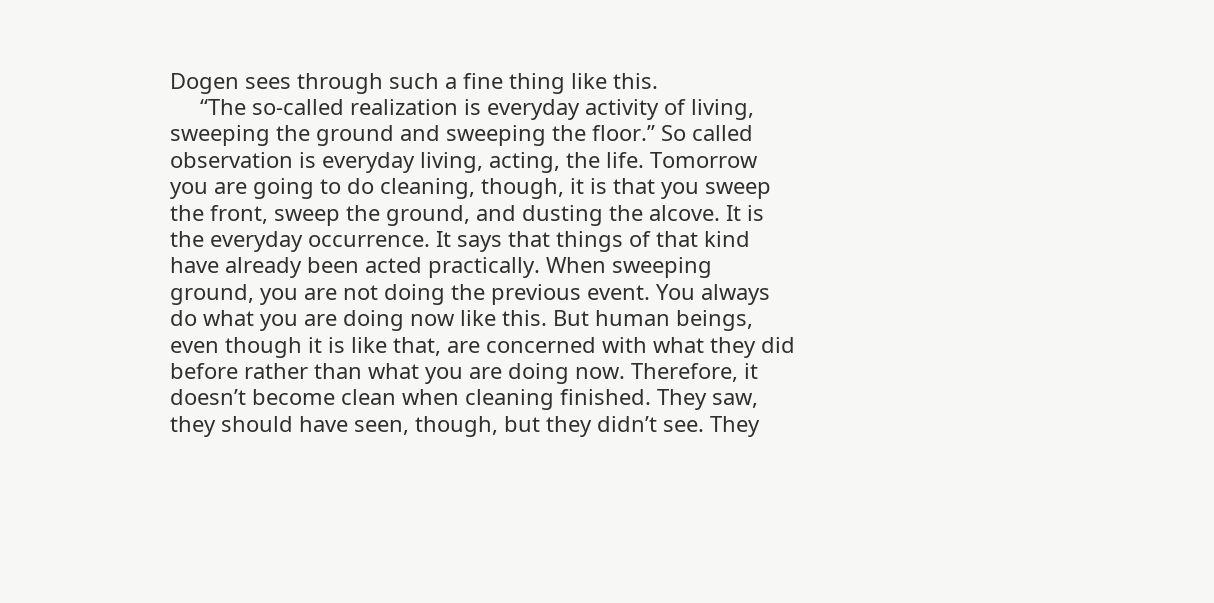Dogen sees through such a fine thing like this.
     “The so-called realization is everyday activity of living, sweeping the ground and sweeping the floor.” So called observation is everyday living, acting, the life. Tomorrow you are going to do cleaning, though, it is that you sweep the front, sweep the ground, and dusting the alcove. It is the everyday occurrence. It says that things of that kind have already been acted practically. When sweeping ground, you are not doing the previous event. You always do what you are doing now like this. But human beings, even though it is like that, are concerned with what they did before rather than what you are doing now. Therefore, it doesn’t become clean when cleaning finished. They saw, they should have seen, though, but they didn’t see. They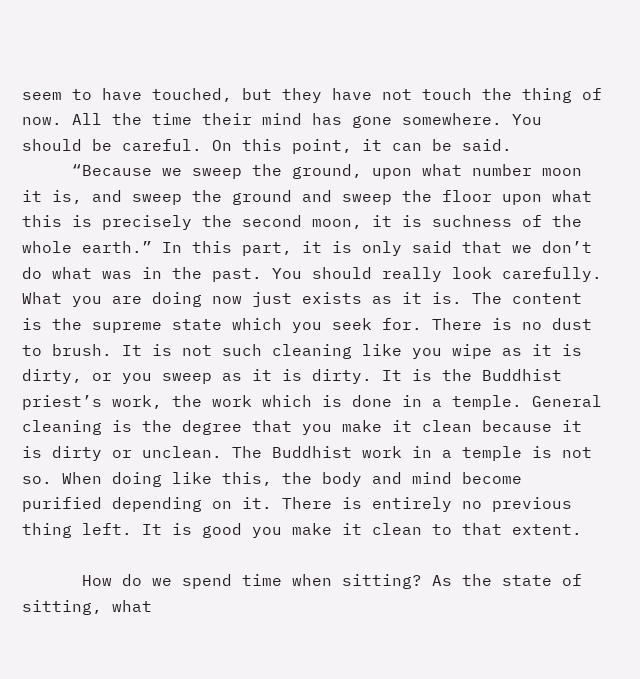seem to have touched, but they have not touch the thing of now. All the time their mind has gone somewhere. You should be careful. On this point, it can be said.
     “Because we sweep the ground, upon what number moon it is, and sweep the ground and sweep the floor upon what this is precisely the second moon, it is suchness of the whole earth.” In this part, it is only said that we don’t do what was in the past. You should really look carefully. What you are doing now just exists as it is. The content is the supreme state which you seek for. There is no dust to brush. It is not such cleaning like you wipe as it is dirty, or you sweep as it is dirty. It is the Buddhist priest’s work, the work which is done in a temple. General cleaning is the degree that you make it clean because it is dirty or unclean. The Buddhist work in a temple is not so. When doing like this, the body and mind become purified depending on it. There is entirely no previous thing left. It is good you make it clean to that extent.

      How do we spend time when sitting? As the state of sitting, what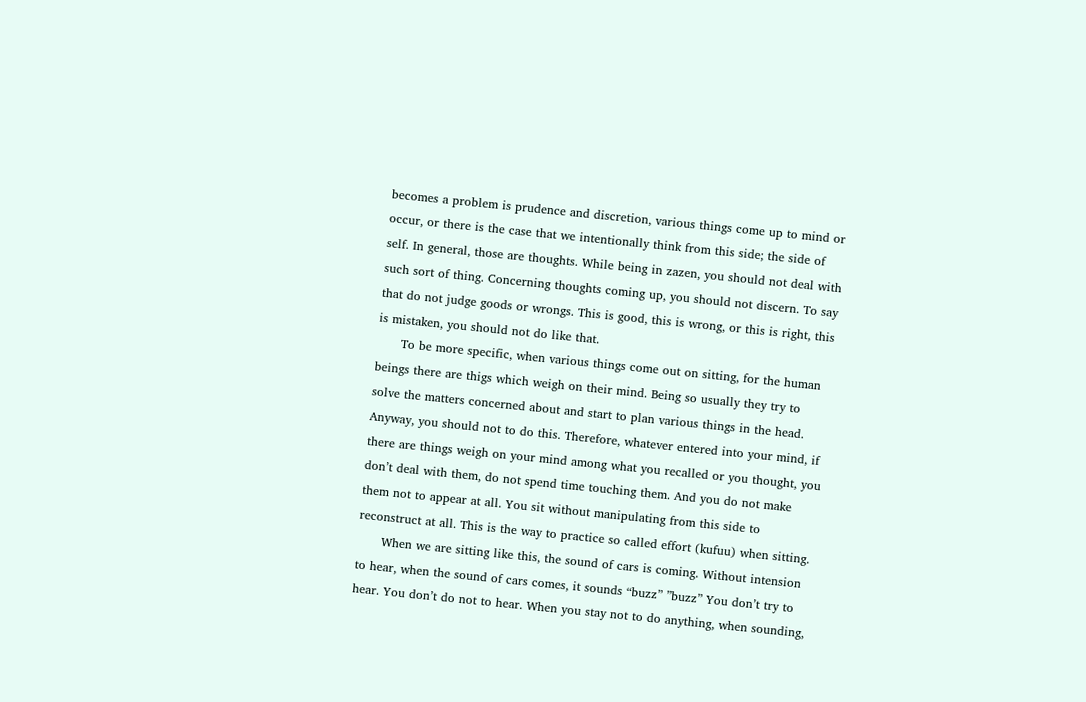becomes a problem is prudence and discretion, various things come up to mind or occur, or there is the case that we intentionally think from this side; the side of self. In general, those are thoughts. While being in zazen, you should not deal with such sort of thing. Concerning thoughts coming up, you should not discern. To say that do not judge goods or wrongs. This is good, this is wrong, or this is right, this is mistaken, you should not do like that.
      To be more specific, when various things come out on sitting, for the human beings there are thigs which weigh on their mind. Being so usually they try to solve the matters concerned about and start to plan various things in the head. Anyway, you should not to do this. Therefore, whatever entered into your mind, if there are things weigh on your mind among what you recalled or you thought, you don’t deal with them, do not spend time touching them. And you do not make them not to appear at all. You sit without manipulating from this side to reconstruct at all. This is the way to practice so called effort (kufuu) when sitting.
      When we are sitting like this, the sound of cars is coming. Without intension to hear, when the sound of cars comes, it sounds “buzz” ”buzz” You don’t try to hear. You don’t do not to hear. When you stay not to do anything, when sounding,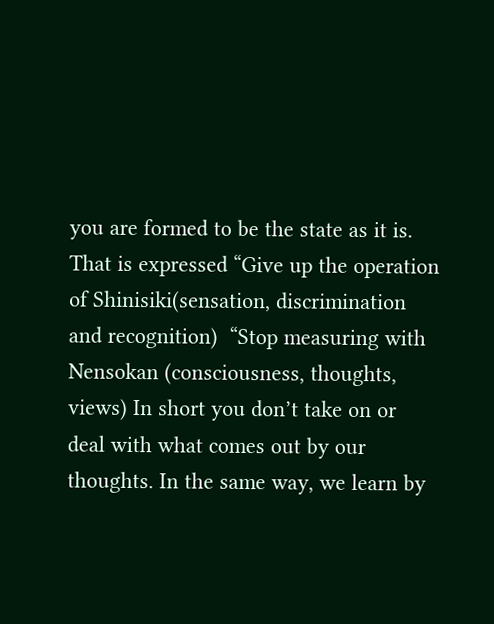you are formed to be the state as it is. That is expressed “Give up the operation of Shinisiki(sensation, discrimination and recognition)  “Stop measuring with Nensokan (consciousness, thoughts, views) In short you don’t take on or deal with what comes out by our thoughts. In the same way, we learn by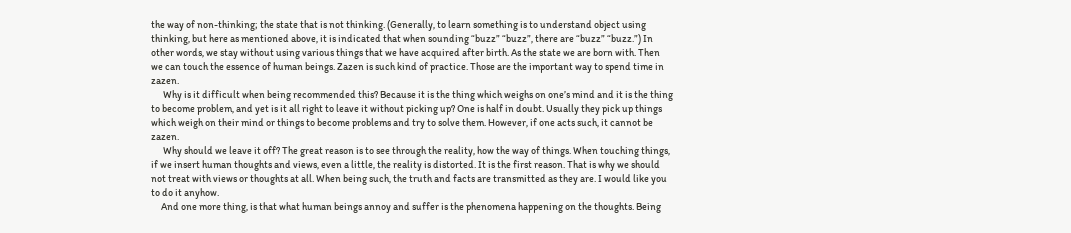the way of non-thinking; the state that is not thinking. (Generally, to learn something is to understand object using thinking, but here as mentioned above, it is indicated that when sounding “buzz” “buzz”, there are “buzz” “buzz.”) In other words, we stay without using various things that we have acquired after birth. As the state we are born with. Then we can touch the essence of human beings. Zazen is such kind of practice. Those are the important way to spend time in zazen.
      Why is it difficult when being recommended this? Because it is the thing which weighs on one’s mind and it is the thing to become problem, and yet is it all right to leave it without picking up? One is half in doubt. Usually they pick up things which weigh on their mind or things to become problems and try to solve them. However, if one acts such, it cannot be zazen.
      Why should we leave it off? The great reason is to see through the reality, how the way of things. When touching things, if we insert human thoughts and views, even a little, the reality is distorted. It is the first reason. That is why we should not treat with views or thoughts at all. When being such, the truth and facts are transmitted as they are. I would like you to do it anyhow.
     And one more thing, is that what human beings annoy and suffer is the phenomena happening on the thoughts. Being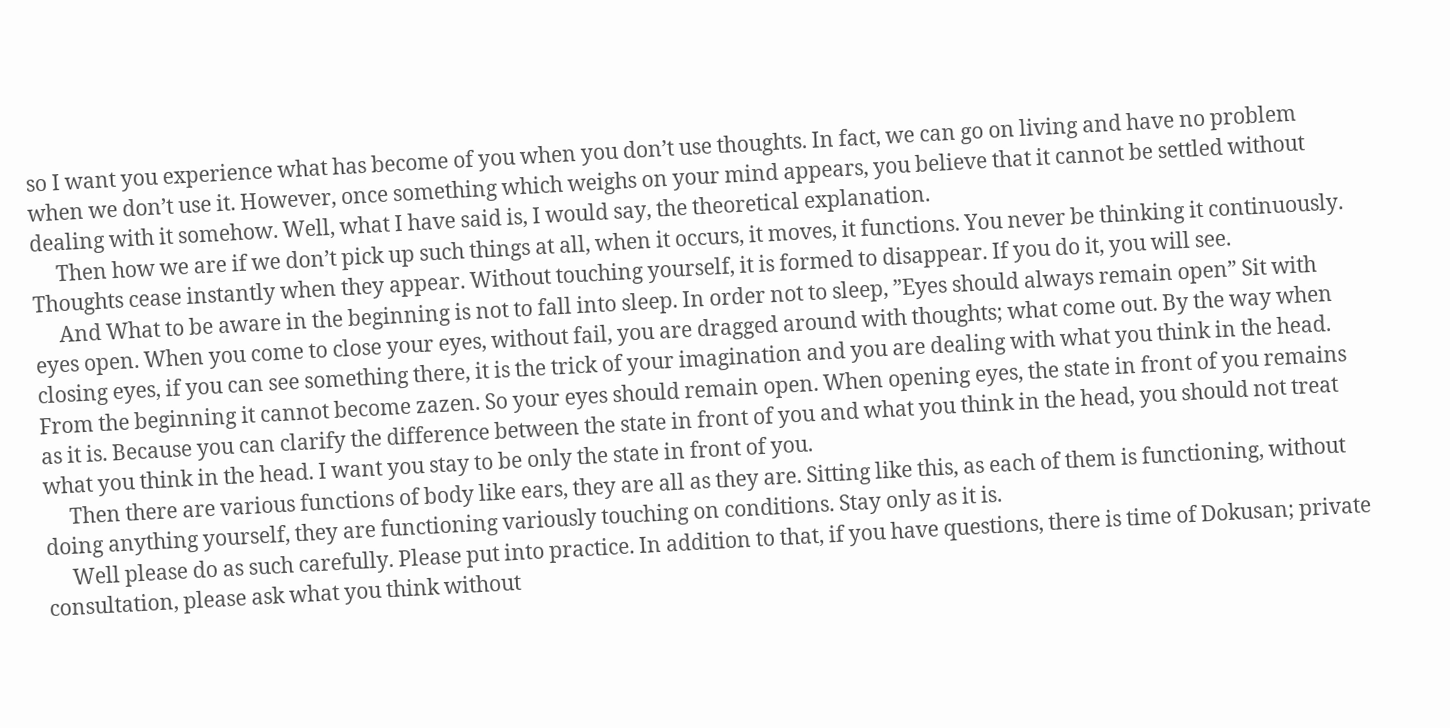so I want you experience what has become of you when you don’t use thoughts. In fact, we can go on living and have no problem when we don’t use it. However, once something which weighs on your mind appears, you believe that it cannot be settled without dealing with it somehow. Well, what I have said is, I would say, the theoretical explanation.
     Then how we are if we don’t pick up such things at all, when it occurs, it moves, it functions. You never be thinking it continuously. Thoughts cease instantly when they appear. Without touching yourself, it is formed to disappear. If you do it, you will see.
     And What to be aware in the beginning is not to fall into sleep. In order not to sleep, ”Eyes should always remain open” Sit with eyes open. When you come to close your eyes, without fail, you are dragged around with thoughts; what come out. By the way when closing eyes, if you can see something there, it is the trick of your imagination and you are dealing with what you think in the head. From the beginning it cannot become zazen. So your eyes should remain open. When opening eyes, the state in front of you remains as it is. Because you can clarify the difference between the state in front of you and what you think in the head, you should not treat what you think in the head. I want you stay to be only the state in front of you.
     Then there are various functions of body like ears, they are all as they are. Sitting like this, as each of them is functioning, without doing anything yourself, they are functioning variously touching on conditions. Stay only as it is.
     Well please do as such carefully. Please put into practice. In addition to that, if you have questions, there is time of Dokusan; private consultation, please ask what you think without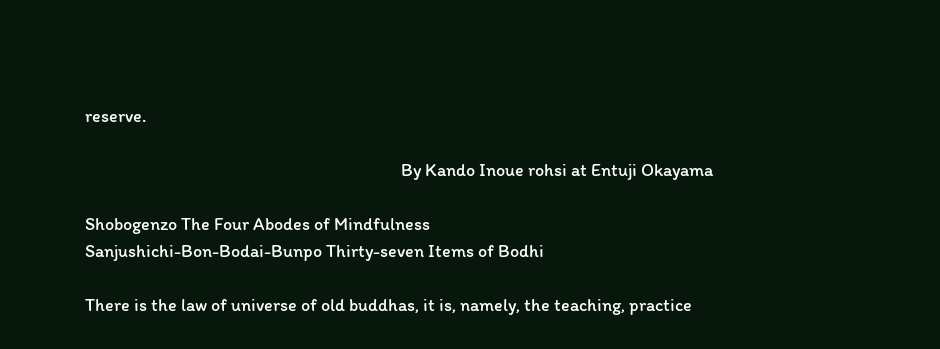reserve.

                                                                               By Kando Inoue rohsi at Entuji Okayama

Shobogenzo The Four Abodes of Mindfulness
Sanjushichi-Bon-Bodai-Bunpo Thirty-seven Items of Bodhi

There is the law of universe of old buddhas, it is, namely, the teaching, practice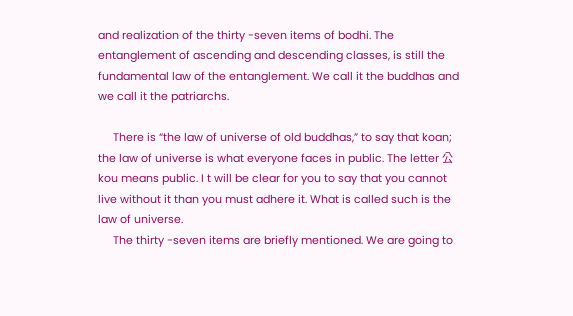and realization of the thirty -seven items of bodhi. The entanglement of ascending and descending classes, is still the fundamental law of the entanglement. We call it the buddhas and we call it the patriarchs.

     There is “the law of universe of old buddhas,” to say that koan; the law of universe is what everyone faces in public. The letter 公kou means public. I t will be clear for you to say that you cannot live without it than you must adhere it. What is called such is the law of universe.
     The thirty -seven items are briefly mentioned. We are going to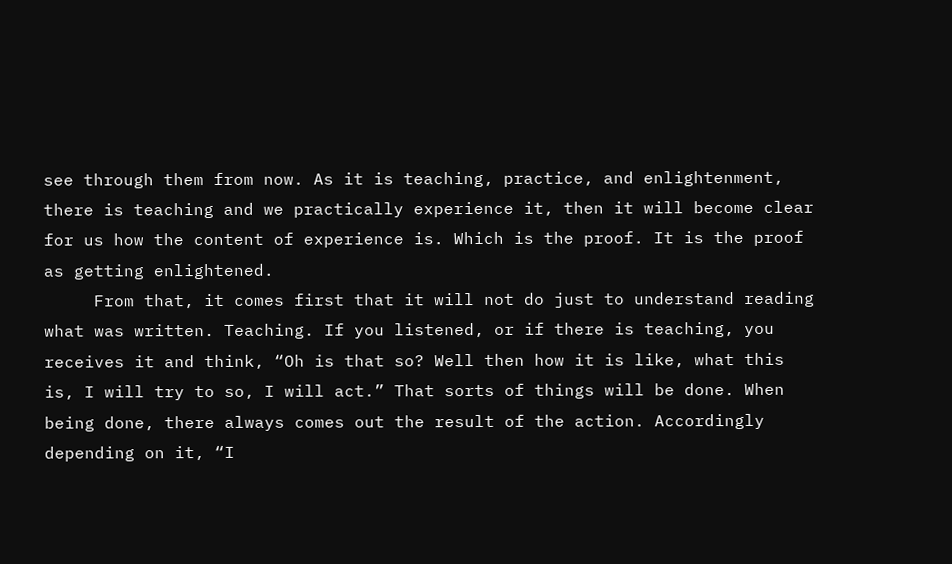see through them from now. As it is teaching, practice, and enlightenment, there is teaching and we practically experience it, then it will become clear for us how the content of experience is. Which is the proof. It is the proof as getting enlightened.
     From that, it comes first that it will not do just to understand reading what was written. Teaching. If you listened, or if there is teaching, you receives it and think, “Oh is that so? Well then how it is like, what this is, I will try to so, I will act.” That sorts of things will be done. When being done, there always comes out the result of the action. Accordingly depending on it, “I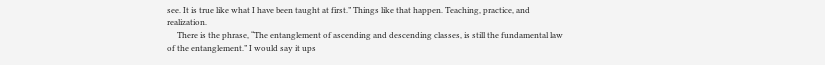see. It is true like what I have been taught at first.” Things like that happen. Teaching, practice, and realization.
     There is the phrase, “The entanglement of ascending and descending classes, is still the fundamental law of the entanglement.” I would say it ups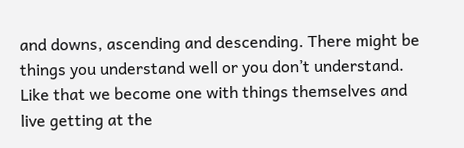and downs, ascending and descending. There might be things you understand well or you don’t understand. Like that we become one with things themselves and live getting at the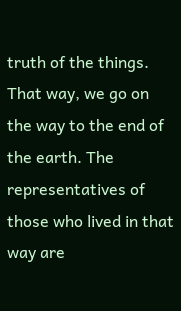truth of the things. That way, we go on the way to the end of the earth. The representatives of those who lived in that way are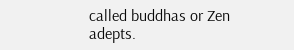called buddhas or Zen adepts.